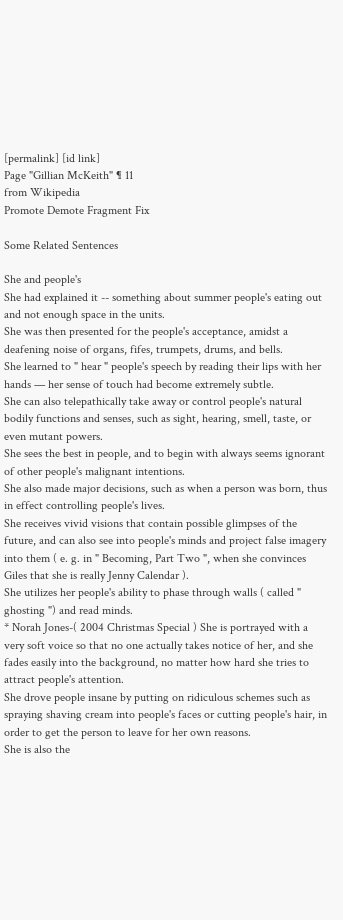[permalink] [id link]
Page "Gillian McKeith" ¶ 11
from Wikipedia
Promote Demote Fragment Fix

Some Related Sentences

She and people's
She had explained it -- something about summer people's eating out and not enough space in the units.
She was then presented for the people's acceptance, amidst a deafening noise of organs, fifes, trumpets, drums, and bells.
She learned to " hear " people's speech by reading their lips with her hands — her sense of touch had become extremely subtle.
She can also telepathically take away or control people's natural bodily functions and senses, such as sight, hearing, smell, taste, or even mutant powers.
She sees the best in people, and to begin with always seems ignorant of other people's malignant intentions.
She also made major decisions, such as when a person was born, thus in effect controlling people's lives.
She receives vivid visions that contain possible glimpses of the future, and can also see into people's minds and project false imagery into them ( e. g. in " Becoming, Part Two ", when she convinces Giles that she is really Jenny Calendar ).
She utilizes her people's ability to phase through walls ( called " ghosting ") and read minds.
* Norah Jones-( 2004 Christmas Special ) She is portrayed with a very soft voice so that no one actually takes notice of her, and she fades easily into the background, no matter how hard she tries to attract people's attention.
She drove people insane by putting on ridiculous schemes such as spraying shaving cream into people's faces or cutting people's hair, in order to get the person to leave for her own reasons.
She is also the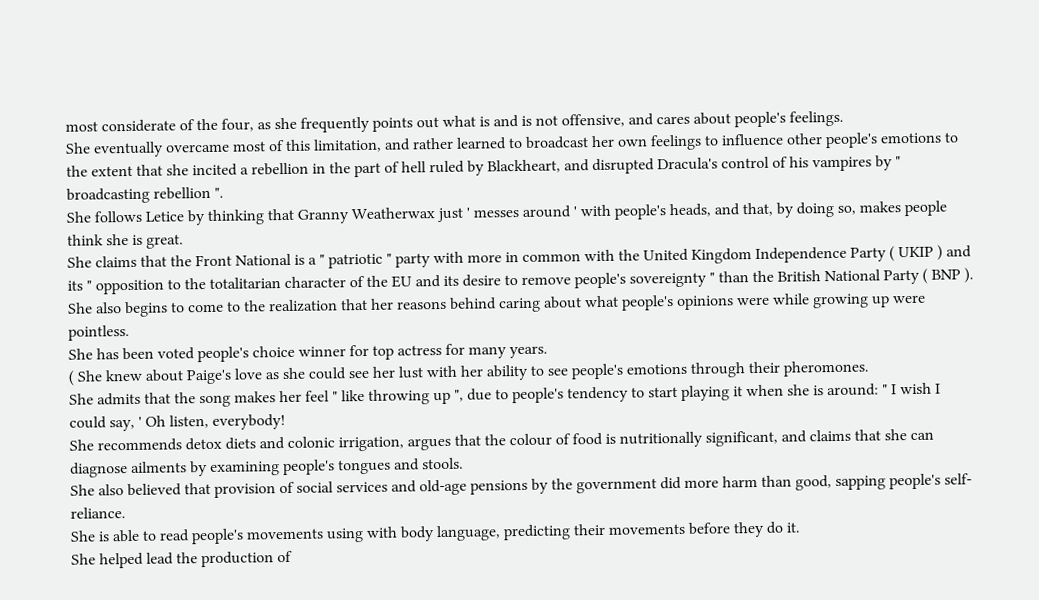most considerate of the four, as she frequently points out what is and is not offensive, and cares about people's feelings.
She eventually overcame most of this limitation, and rather learned to broadcast her own feelings to influence other people's emotions to the extent that she incited a rebellion in the part of hell ruled by Blackheart, and disrupted Dracula's control of his vampires by " broadcasting rebellion ".
She follows Letice by thinking that Granny Weatherwax just ' messes around ' with people's heads, and that, by doing so, makes people think she is great.
She claims that the Front National is a " patriotic " party with more in common with the United Kingdom Independence Party ( UKIP ) and its " opposition to the totalitarian character of the EU and its desire to remove people's sovereignty " than the British National Party ( BNP ).
She also begins to come to the realization that her reasons behind caring about what people's opinions were while growing up were pointless.
She has been voted people's choice winner for top actress for many years.
( She knew about Paige's love as she could see her lust with her ability to see people's emotions through their pheromones.
She admits that the song makes her feel " like throwing up ", due to people's tendency to start playing it when she is around: " I wish I could say, ' Oh listen, everybody!
She recommends detox diets and colonic irrigation, argues that the colour of food is nutritionally significant, and claims that she can diagnose ailments by examining people's tongues and stools.
She also believed that provision of social services and old-age pensions by the government did more harm than good, sapping people's self-reliance.
She is able to read people's movements using with body language, predicting their movements before they do it.
She helped lead the production of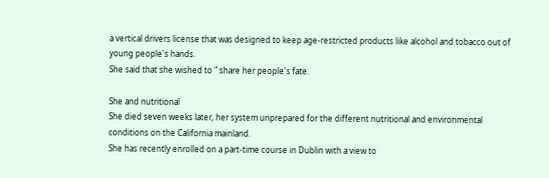a vertical drivers license that was designed to keep age-restricted products like alcohol and tobacco out of young people's hands.
She said that she wished to " share her people's fate.

She and nutritional
She died seven weeks later, her system unprepared for the different nutritional and environmental conditions on the California mainland.
She has recently enrolled on a part-time course in Dublin with a view to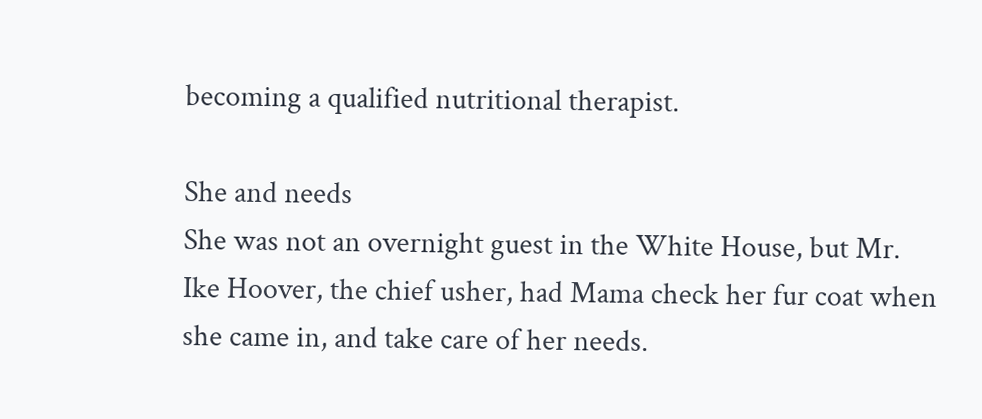becoming a qualified nutritional therapist.

She and needs
She was not an overnight guest in the White House, but Mr. Ike Hoover, the chief usher, had Mama check her fur coat when she came in, and take care of her needs.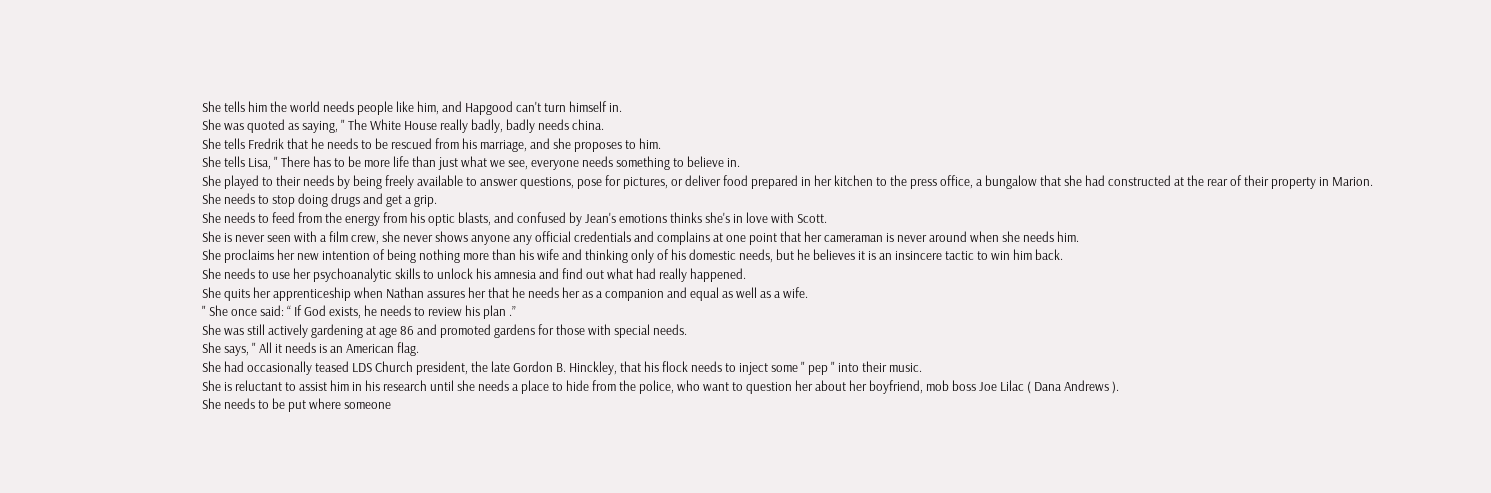She tells him the world needs people like him, and Hapgood can't turn himself in.
She was quoted as saying, " The White House really badly, badly needs china.
She tells Fredrik that he needs to be rescued from his marriage, and she proposes to him.
She tells Lisa, " There has to be more life than just what we see, everyone needs something to believe in.
She played to their needs by being freely available to answer questions, pose for pictures, or deliver food prepared in her kitchen to the press office, a bungalow that she had constructed at the rear of their property in Marion.
She needs to stop doing drugs and get a grip.
She needs to feed from the energy from his optic blasts, and confused by Jean's emotions thinks she's in love with Scott.
She is never seen with a film crew, she never shows anyone any official credentials and complains at one point that her cameraman is never around when she needs him.
She proclaims her new intention of being nothing more than his wife and thinking only of his domestic needs, but he believes it is an insincere tactic to win him back.
She needs to use her psychoanalytic skills to unlock his amnesia and find out what had really happened.
She quits her apprenticeship when Nathan assures her that he needs her as a companion and equal as well as a wife.
" She once said: “ If God exists, he needs to review his plan .”
She was still actively gardening at age 86 and promoted gardens for those with special needs.
She says, " All it needs is an American flag.
She had occasionally teased LDS Church president, the late Gordon B. Hinckley, that his flock needs to inject some " pep " into their music.
She is reluctant to assist him in his research until she needs a place to hide from the police, who want to question her about her boyfriend, mob boss Joe Lilac ( Dana Andrews ).
She needs to be put where someone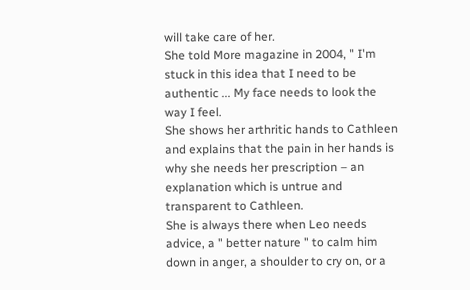will take care of her.
She told More magazine in 2004, " I'm stuck in this idea that I need to be authentic ... My face needs to look the way I feel.
She shows her arthritic hands to Cathleen and explains that the pain in her hands is why she needs her prescription – an explanation which is untrue and transparent to Cathleen.
She is always there when Leo needs advice, a " better nature " to calm him down in anger, a shoulder to cry on, or a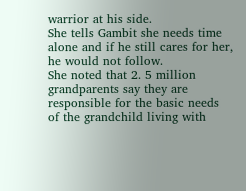warrior at his side.
She tells Gambit she needs time alone and if he still cares for her, he would not follow.
She noted that 2. 5 million grandparents say they are responsible for the basic needs of the grandchild living with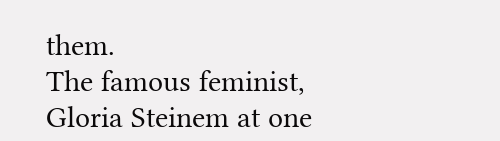them.
The famous feminist, Gloria Steinem at one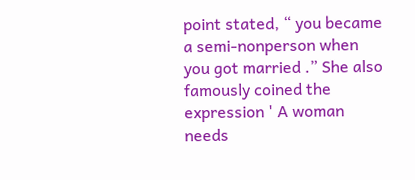point stated, “ you became a semi-nonperson when you got married .” She also famously coined the expression ' A woman needs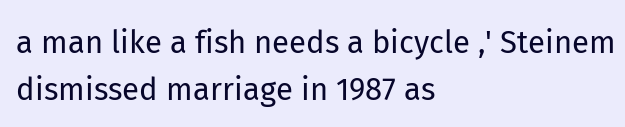a man like a fish needs a bicycle ,' Steinem dismissed marriage in 1987 as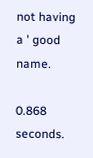not having a ' good name.

0.868 seconds.